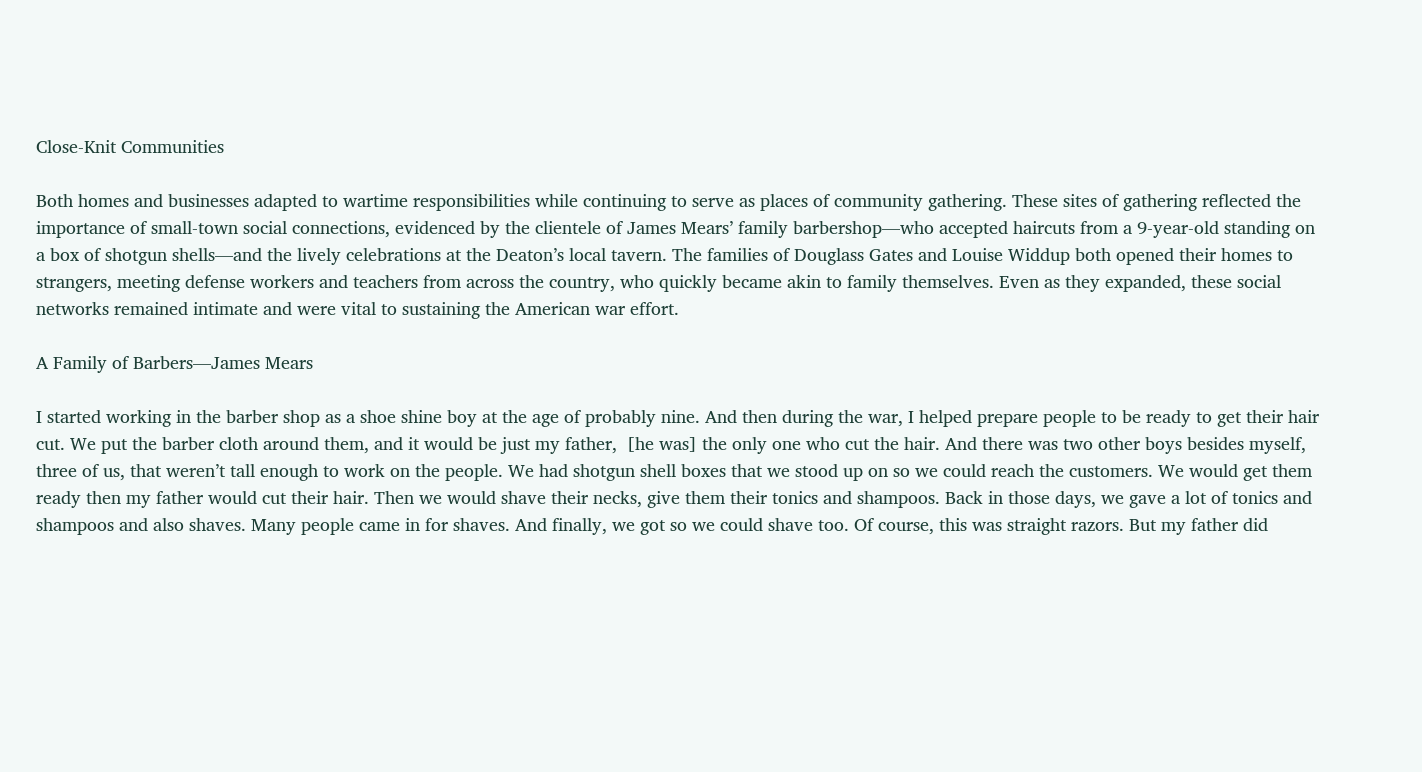Close-Knit Communities

Both homes and businesses adapted to wartime responsibilities while continuing to serve as places of community gathering. These sites of gathering reflected the importance of small-town social connections, evidenced by the clientele of James Mears’ family barbershop—who accepted haircuts from a 9-year-old standing on a box of shotgun shells—and the lively celebrations at the Deaton’s local tavern. The families of Douglass Gates and Louise Widdup both opened their homes to strangers, meeting defense workers and teachers from across the country, who quickly became akin to family themselves. Even as they expanded, these social networks remained intimate and were vital to sustaining the American war effort.

A Family of Barbers—James Mears

I started working in the barber shop as a shoe shine boy at the age of probably nine. And then during the war, I helped prepare people to be ready to get their hair cut. We put the barber cloth around them, and it would be just my father,  [he was] the only one who cut the hair. And there was two other boys besides myself, three of us, that weren’t tall enough to work on the people. We had shotgun shell boxes that we stood up on so we could reach the customers. We would get them ready then my father would cut their hair. Then we would shave their necks, give them their tonics and shampoos. Back in those days, we gave a lot of tonics and shampoos and also shaves. Many people came in for shaves. And finally, we got so we could shave too. Of course, this was straight razors. But my father did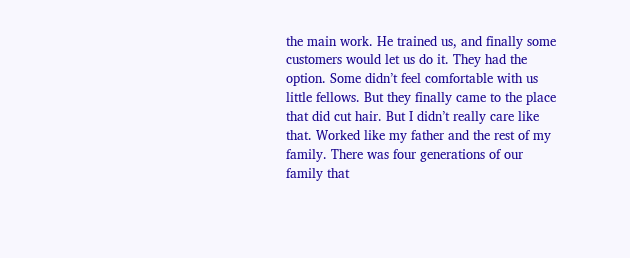the main work. He trained us, and finally some customers would let us do it. They had the option. Some didn’t feel comfortable with us little fellows. But they finally came to the place that did cut hair. But I didn’t really care like that. Worked like my father and the rest of my family. There was four generations of our family that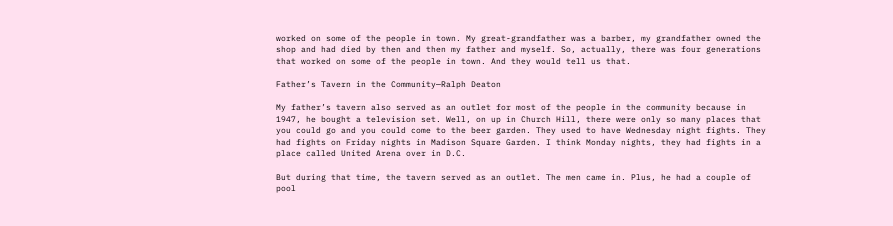worked on some of the people in town. My great-grandfather was a barber, my grandfather owned the shop and had died by then and then my father and myself. So, actually, there was four generations that worked on some of the people in town. And they would tell us that.

Father’s Tavern in the Community—Ralph Deaton

My father’s tavern also served as an outlet for most of the people in the community because in 1947, he bought a television set. Well, on up in Church Hill, there were only so many places that you could go and you could come to the beer garden. They used to have Wednesday night fights. They had fights on Friday nights in Madison Square Garden. I think Monday nights, they had fights in a place called United Arena over in D.C.

But during that time, the tavern served as an outlet. The men came in. Plus, he had a couple of pool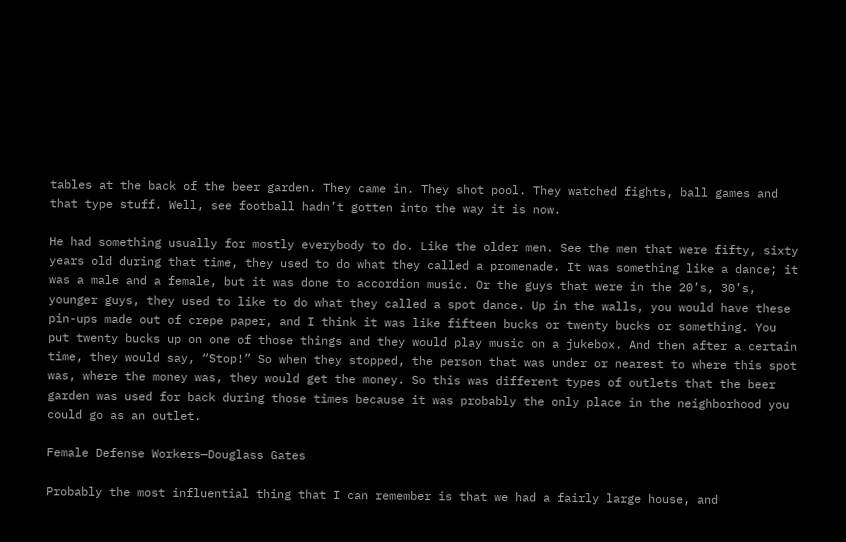tables at the back of the beer garden. They came in. They shot pool. They watched fights, ball games and that type stuff. Well, see football hadn’t gotten into the way it is now.

He had something usually for mostly everybody to do. Like the older men. See the men that were fifty, sixty years old during that time, they used to do what they called a promenade. It was something like a dance; it was a male and a female, but it was done to accordion music. Or the guys that were in the 20’s, 30’s, younger guys, they used to like to do what they called a spot dance. Up in the walls, you would have these pin-ups made out of crepe paper, and I think it was like fifteen bucks or twenty bucks or something. You put twenty bucks up on one of those things and they would play music on a jukebox. And then after a certain time, they would say, “Stop!” So when they stopped, the person that was under or nearest to where this spot was, where the money was, they would get the money. So this was different types of outlets that the beer garden was used for back during those times because it was probably the only place in the neighborhood you could go as an outlet.

Female Defense Workers—Douglass Gates

Probably the most influential thing that I can remember is that we had a fairly large house, and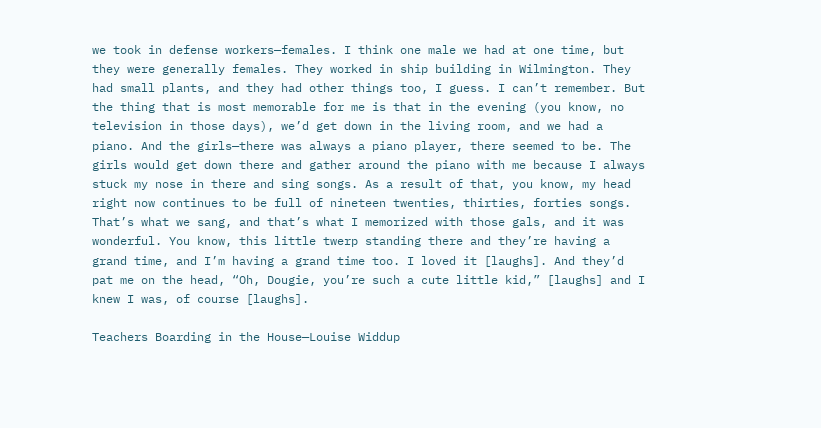we took in defense workers—females. I think one male we had at one time, but they were generally females. They worked in ship building in Wilmington. They had small plants, and they had other things too, I guess. I can’t remember. But the thing that is most memorable for me is that in the evening (you know, no television in those days), we’d get down in the living room, and we had a piano. And the girls—there was always a piano player, there seemed to be. The girls would get down there and gather around the piano with me because I always stuck my nose in there and sing songs. As a result of that, you know, my head right now continues to be full of nineteen twenties, thirties, forties songs. That’s what we sang, and that’s what I memorized with those gals, and it was wonderful. You know, this little twerp standing there and they’re having a grand time, and I’m having a grand time too. I loved it [laughs]. And they’d pat me on the head, “Oh, Dougie, you’re such a cute little kid,” [laughs] and I knew I was, of course [laughs].

Teachers Boarding in the House—Louise Widdup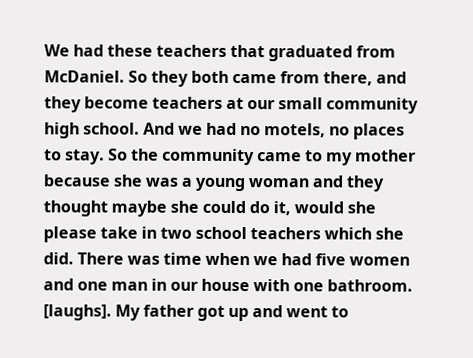We had these teachers that graduated from McDaniel. So they both came from there, and they become teachers at our small community high school. And we had no motels, no places to stay. So the community came to my mother because she was a young woman and they thought maybe she could do it, would she please take in two school teachers which she did. There was time when we had five women and one man in our house with one bathroom. [laughs]. My father got up and went to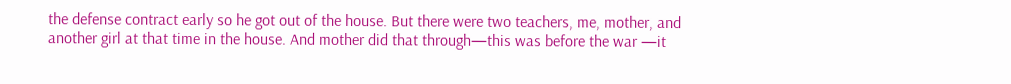the defense contract early so he got out of the house. But there were two teachers, me, mother, and another girl at that time in the house. And mother did that through—this was before the war —it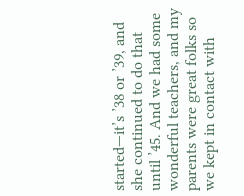started—it’s ’38 or ’39, and she continued to do that until ’45. And we had some wonderful teachers, and my parents were great folks so we kept in contact with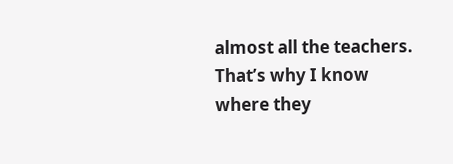almost all the teachers. That’s why I know where they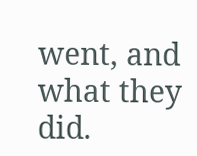went, and what they did.